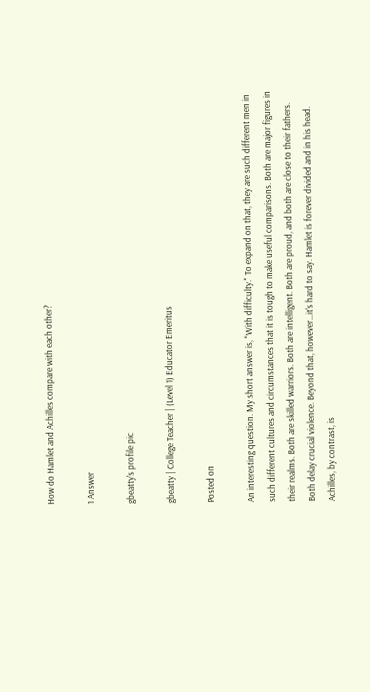How do Hamlet and Achilles compare with each other?

1 Answer

gbeatty's profile pic

gbeatty | College Teacher | (Level 1) Educator Emeritus

Posted on

An interesting question. My short answer is, "With difficulty." To expand on that, they are such different men in such different cultures and circumstances that it is tough to make useful comparisons. Both are major figures in their realms. Both are skilled warriors. Both are intelligent. Both are proud, and both are close to their fathers. Both delay crucial violence. Beyond that, however…it's hard to say. Hamlet is forever divided and in his head. Achilles, by contrast, is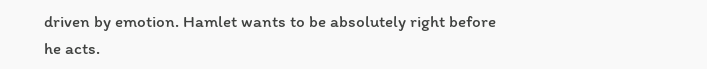driven by emotion. Hamlet wants to be absolutely right before he acts.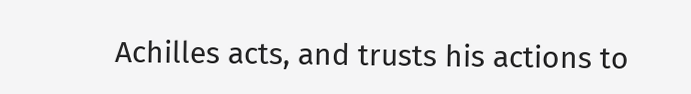Achilles acts, and trusts his actions to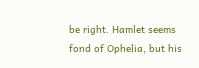be right. Hamlet seems fond of Ophelia, but his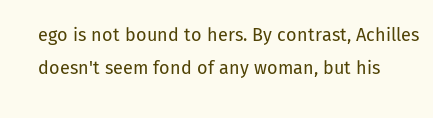ego is not bound to hers. By contrast, Achilles doesn't seem fond of any woman, but his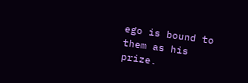ego is bound to them as his prize.